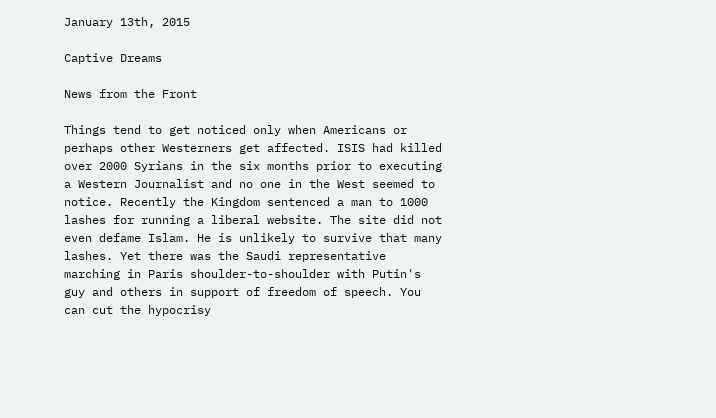January 13th, 2015

Captive Dreams

News from the Front

Things tend to get noticed only when Americans or perhaps other Westerners get affected. ISIS had killed over 2000 Syrians in the six months prior to executing a Western Journalist and no one in the West seemed to notice. Recently the Kingdom sentenced a man to 1000 lashes for running a liberal website. The site did not even defame Islam. He is unlikely to survive that many lashes. Yet there was the Saudi representative marching in Paris shoulder-to-shoulder with Putin's guy and others in support of freedom of speech. You can cut the hypocrisy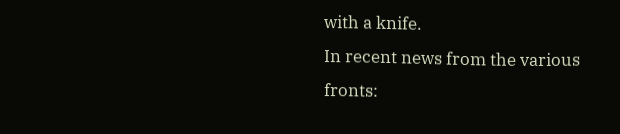with a knife.
In recent news from the various fronts: